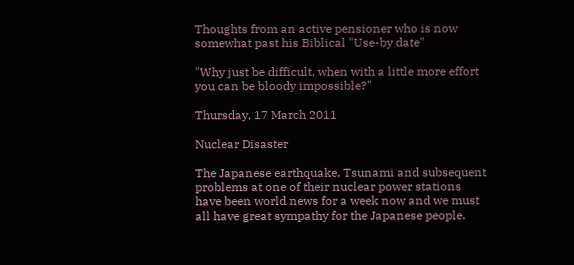Thoughts from an active pensioner who is now somewhat past his Biblical "Use-by date"

"Why just be difficult, when with a little more effort you can be bloody impossible?"

Thursday, 17 March 2011

Nuclear Disaster

The Japanese earthquake, Tsunami and subsequent problems at one of their nuclear power stations have been world news for a week now and we must all have great sympathy for the Japanese people.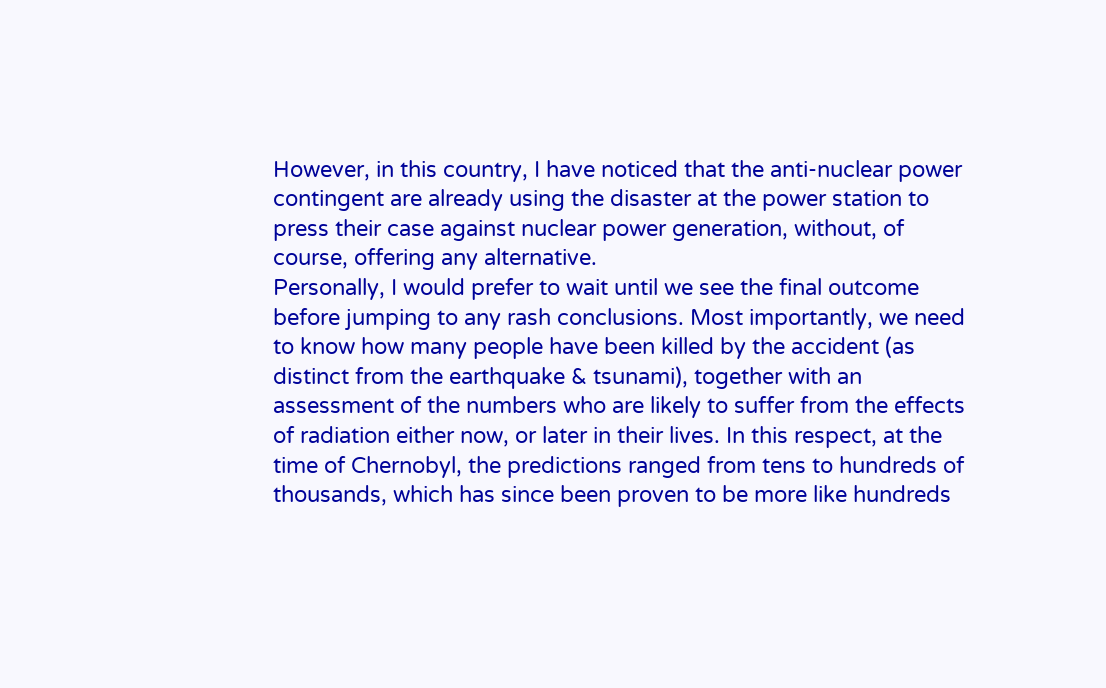However, in this country, I have noticed that the anti-nuclear power contingent are already using the disaster at the power station to press their case against nuclear power generation, without, of course, offering any alternative.
Personally, I would prefer to wait until we see the final outcome before jumping to any rash conclusions. Most importantly, we need to know how many people have been killed by the accident (as distinct from the earthquake & tsunami), together with an assessment of the numbers who are likely to suffer from the effects of radiation either now, or later in their lives. In this respect, at the time of Chernobyl, the predictions ranged from tens to hundreds of thousands, which has since been proven to be more like hundreds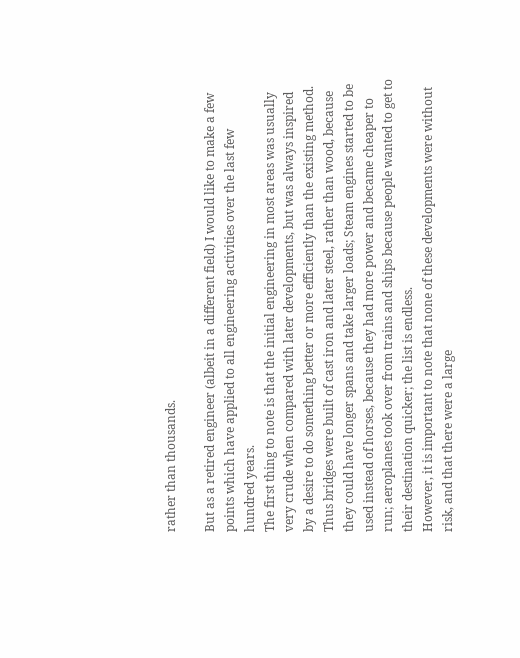rather than thousands.

But as a retired engineer (albeit in a different field) I would like to make a few points which have applied to all engineering activities over the last few hundred years.
The first thing to note is that the initial engineering in most areas was usually very crude when compared with later developments, but was always inspired by a desire to do something better or more efficiently than the existing method.
Thus bridges were built of cast iron and later steel, rather than wood, because they could have longer spans and take larger loads; Steam engines started to be used instead of horses, because they had more power and became cheaper to run; aeroplanes took over from trains and ships because people wanted to get to their destination quicker; the list is endless.
However, it is important to note that none of these developments were without risk, and that there were a large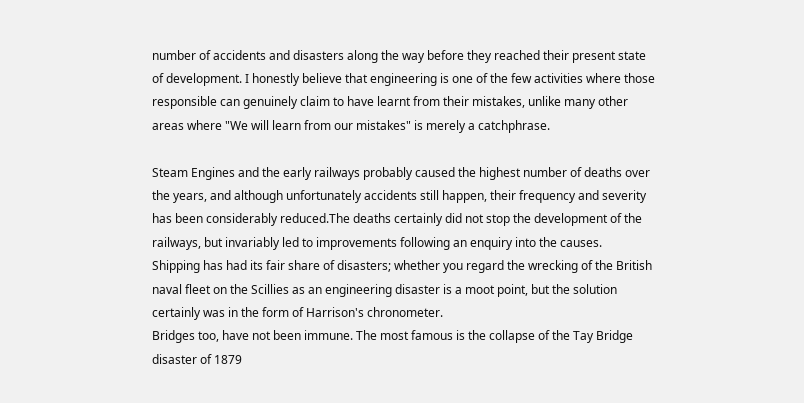number of accidents and disasters along the way before they reached their present state of development. I honestly believe that engineering is one of the few activities where those responsible can genuinely claim to have learnt from their mistakes, unlike many other areas where "We will learn from our mistakes" is merely a catchphrase.

Steam Engines and the early railways probably caused the highest number of deaths over the years, and although unfortunately accidents still happen, their frequency and severity has been considerably reduced.The deaths certainly did not stop the development of the railways, but invariably led to improvements following an enquiry into the causes.
Shipping has had its fair share of disasters; whether you regard the wrecking of the British naval fleet on the Scillies as an engineering disaster is a moot point, but the solution certainly was in the form of Harrison's chronometer.
Bridges too, have not been immune. The most famous is the collapse of the Tay Bridge disaster of 1879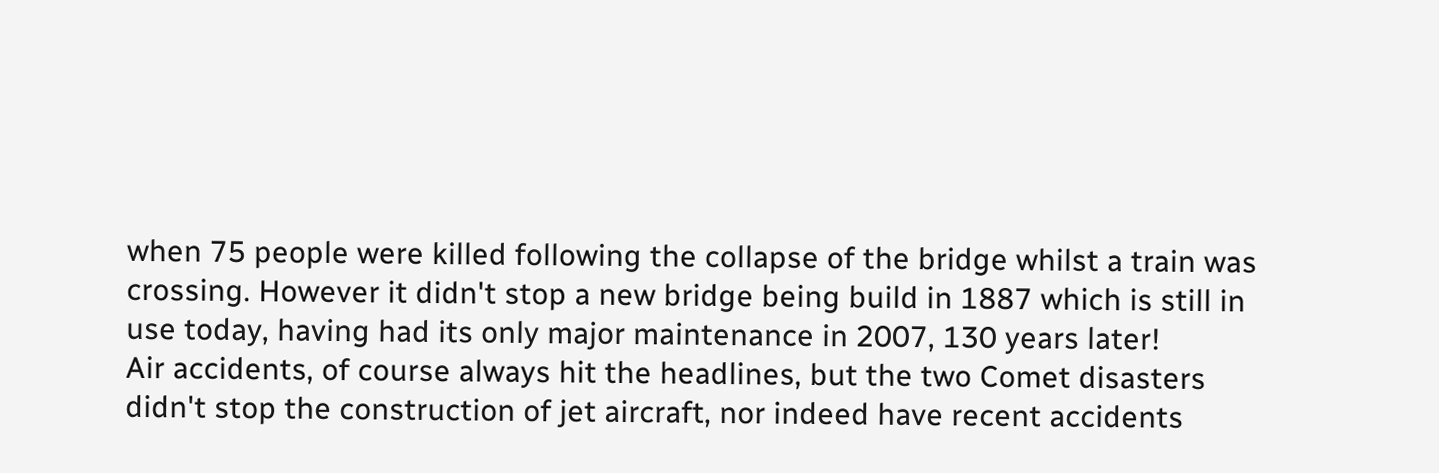when 75 people were killed following the collapse of the bridge whilst a train was crossing. However it didn't stop a new bridge being build in 1887 which is still in use today, having had its only major maintenance in 2007, 130 years later!
Air accidents, of course always hit the headlines, but the two Comet disasters didn't stop the construction of jet aircraft, nor indeed have recent accidents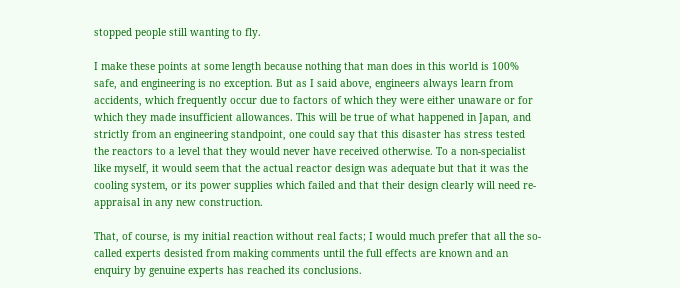stopped people still wanting to fly.

I make these points at some length because nothing that man does in this world is 100% safe, and engineering is no exception. But as I said above, engineers always learn from accidents, which frequently occur due to factors of which they were either unaware or for which they made insufficient allowances. This will be true of what happened in Japan, and strictly from an engineering standpoint, one could say that this disaster has stress tested the reactors to a level that they would never have received otherwise. To a non-specialist like myself, it would seem that the actual reactor design was adequate but that it was the cooling system, or its power supplies which failed and that their design clearly will need re-appraisal in any new construction.

That, of course, is my initial reaction without real facts; I would much prefer that all the so-called experts desisted from making comments until the full effects are known and an enquiry by genuine experts has reached its conclusions.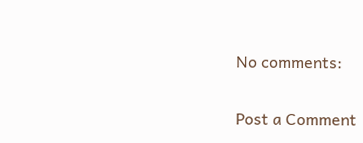No comments:

Post a Comment